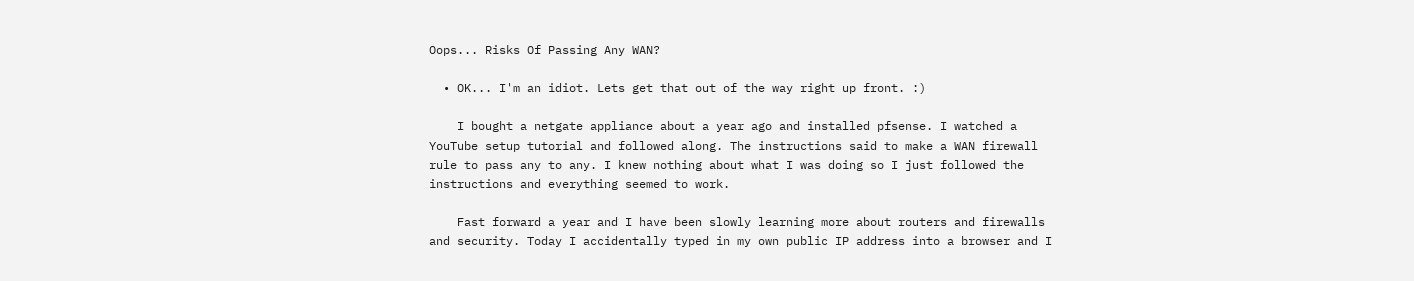Oops... Risks Of Passing Any WAN?

  • OK... I'm an idiot. Lets get that out of the way right up front. :)

    I bought a netgate appliance about a year ago and installed pfsense. I watched a YouTube setup tutorial and followed along. The instructions said to make a WAN firewall rule to pass any to any. I knew nothing about what I was doing so I just followed the instructions and everything seemed to work.

    Fast forward a year and I have been slowly learning more about routers and firewalls and security. Today I accidentally typed in my own public IP address into a browser and I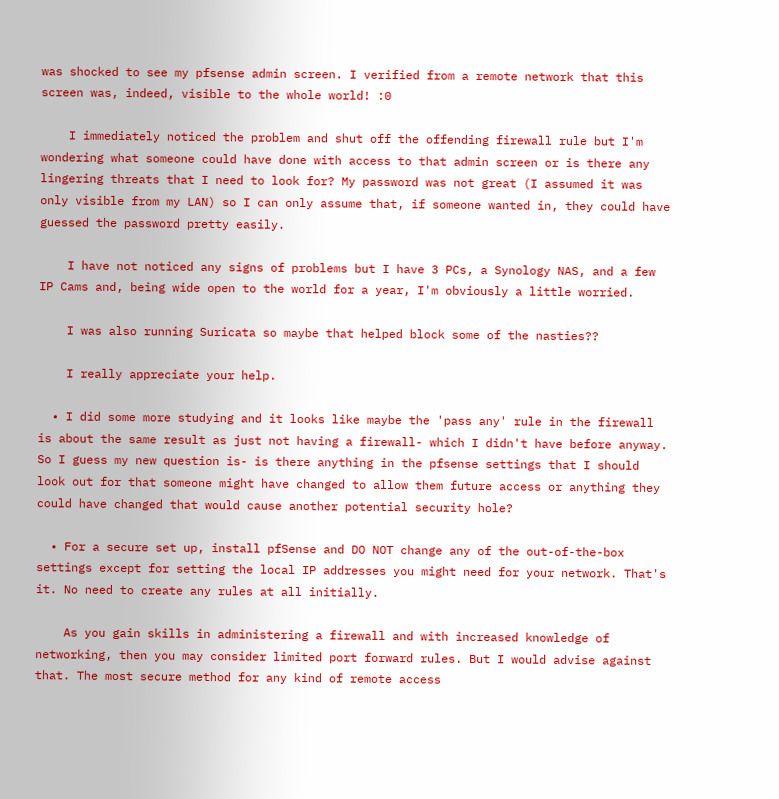was shocked to see my pfsense admin screen. I verified from a remote network that this screen was, indeed, visible to the whole world! :0

    I immediately noticed the problem and shut off the offending firewall rule but I'm wondering what someone could have done with access to that admin screen or is there any lingering threats that I need to look for? My password was not great (I assumed it was only visible from my LAN) so I can only assume that, if someone wanted in, they could have guessed the password pretty easily.

    I have not noticed any signs of problems but I have 3 PCs, a Synology NAS, and a few IP Cams and, being wide open to the world for a year, I'm obviously a little worried.

    I was also running Suricata so maybe that helped block some of the nasties??

    I really appreciate your help.

  • I did some more studying and it looks like maybe the 'pass any' rule in the firewall is about the same result as just not having a firewall- which I didn't have before anyway. So I guess my new question is- is there anything in the pfsense settings that I should look out for that someone might have changed to allow them future access or anything they could have changed that would cause another potential security hole?

  • For a secure set up, install pfSense and DO NOT change any of the out-of-the-box settings except for setting the local IP addresses you might need for your network. That's it. No need to create any rules at all initially.

    As you gain skills in administering a firewall and with increased knowledge of networking, then you may consider limited port forward rules. But I would advise against that. The most secure method for any kind of remote access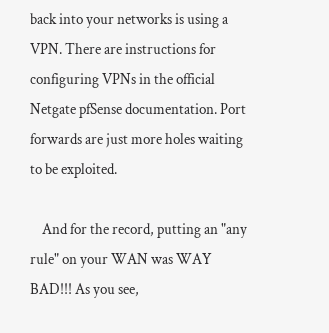back into your networks is using a VPN. There are instructions for configuring VPNs in the official Netgate pfSense documentation. Port forwards are just more holes waiting to be exploited.

    And for the record, putting an "any rule" on your WAN was WAY BAD!!! As you see,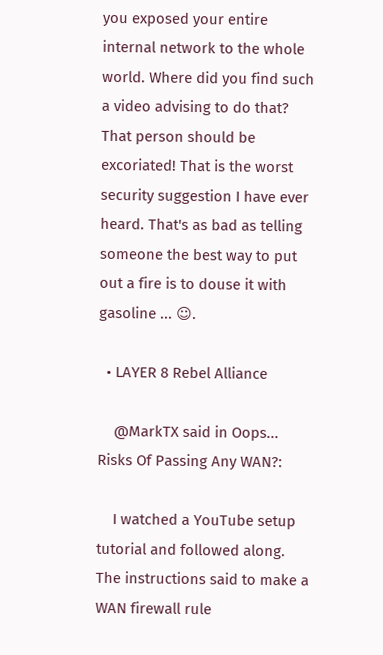you exposed your entire internal network to the whole world. Where did you find such a video advising to do that? That person should be excoriated! That is the worst security suggestion I have ever heard. That's as bad as telling someone the best way to put out a fire is to douse it with gasoline ... ☺.

  • LAYER 8 Rebel Alliance

    @MarkTX said in Oops... Risks Of Passing Any WAN?:

    I watched a YouTube setup tutorial and followed along. The instructions said to make a WAN firewall rule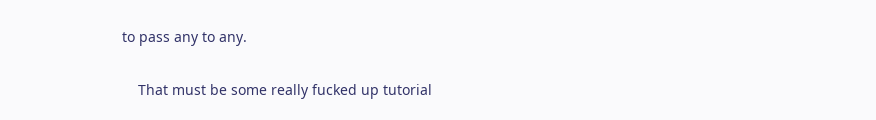to pass any to any.

    That must be some really fucked up tutorial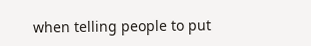when telling people to put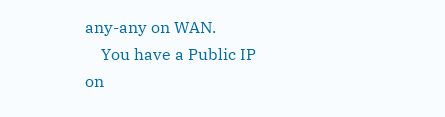any-any on WAN.
    You have a Public IP on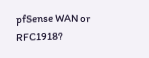pfSense WAN or RFC1918?